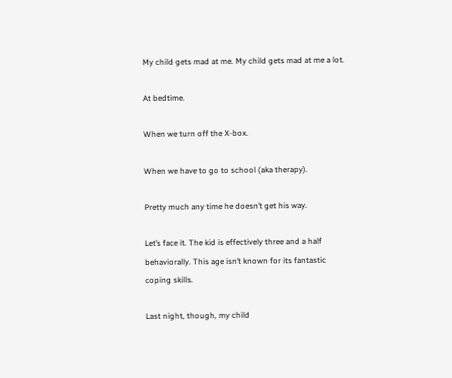My child gets mad at me. My child gets mad at me a lot.

At bedtime.

When we turn off the X-box.

When we have to go to school (aka therapy).

Pretty much any time he doesn’t get his way.

Let’s face it. The kid is effectively three and a half behaviorally. This age isn’t known for its fantastic coping skills.

Last night, though, my child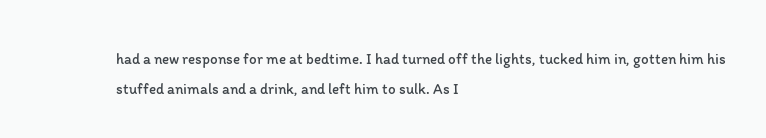had a new response for me at bedtime. I had turned off the lights, tucked him in, gotten him his stuffed animals and a drink, and left him to sulk. As I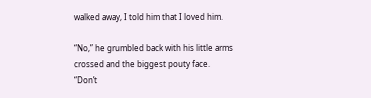walked away, I told him that I loved him.

“No,” he grumbled back with his little arms crossed and the biggest pouty face. “Don’t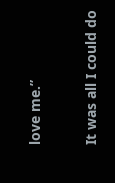love me.”

It was all I could do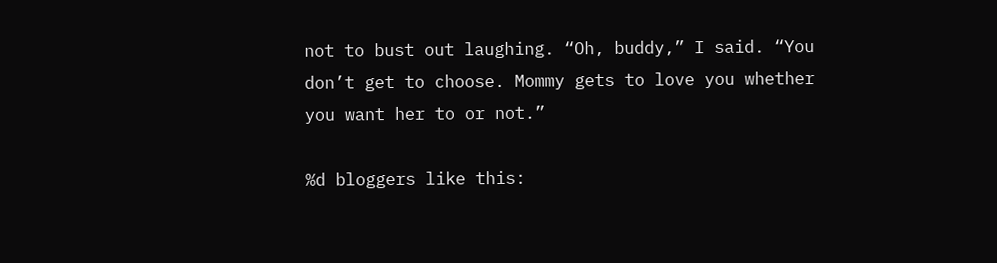not to bust out laughing. “Oh, buddy,” I said. “You don’t get to choose. Mommy gets to love you whether you want her to or not.”

%d bloggers like this: